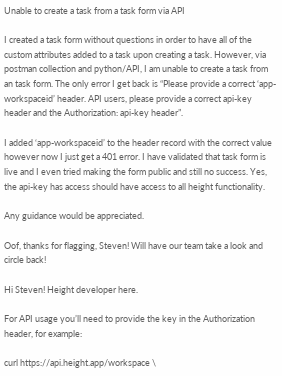Unable to create a task from a task form via API

I created a task form without questions in order to have all of the custom attributes added to a task upon creating a task. However, via postman collection and python/API, I am unable to create a task from an task form. The only error I get back is “Please provide a correct ‘app-workspaceid’ header. API users, please provide a correct api-key header and the Authorization: api-key header”.

I added ‘app-workspaceid’ to the header record with the correct value however now I just get a 401 error. I have validated that task form is live and I even tried making the form public and still no success. Yes, the api-key has access should have access to all height functionality.

Any guidance would be appreciated.

Oof, thanks for flagging, Steven! Will have our team take a look and circle back!

Hi Steven! Height developer here.

For API usage you’ll need to provide the key in the Authorization header, for example:

curl https://api.height.app/workspace \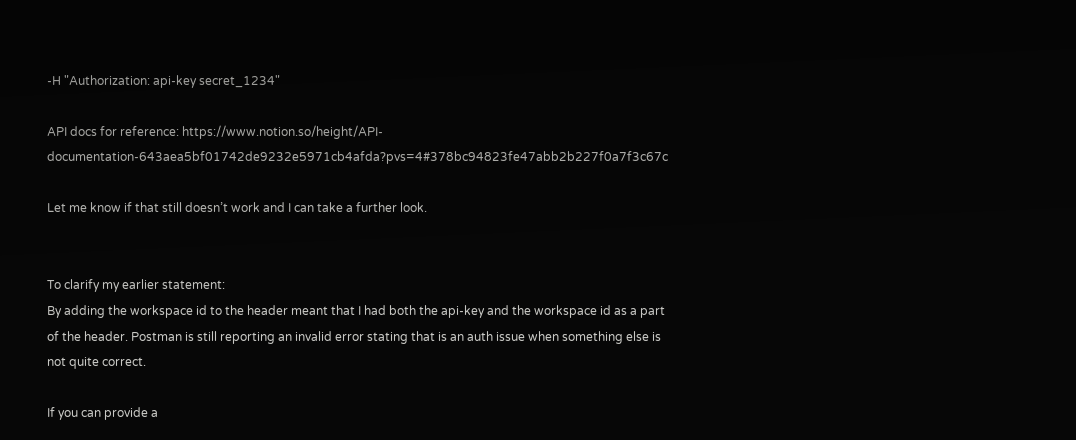-H "Authorization: api-key secret_1234"

API docs for reference: https://www.notion.so/height/API-documentation-643aea5bf01742de9232e5971cb4afda?pvs=4#378bc94823fe47abb2b227f0a7f3c67c

Let me know if that still doesn’t work and I can take a further look.


To clarify my earlier statement:
By adding the workspace id to the header meant that I had both the api-key and the workspace id as a part of the header. Postman is still reporting an invalid error stating that is an auth issue when something else is not quite correct.

If you can provide a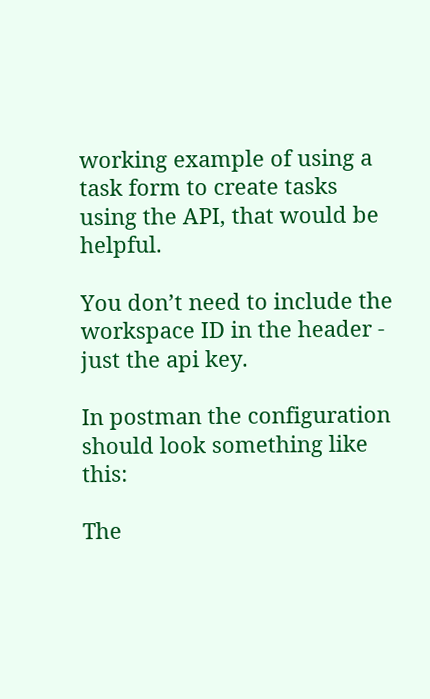working example of using a task form to create tasks using the API, that would be helpful.

You don’t need to include the workspace ID in the header - just the api key.

In postman the configuration should look something like this:

The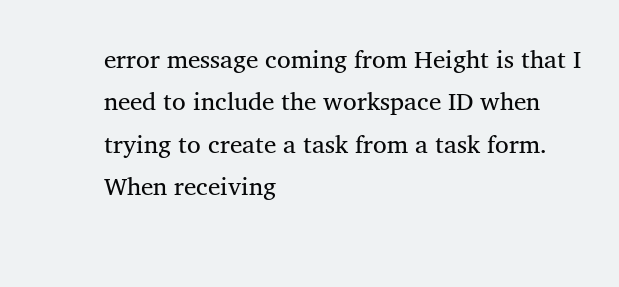error message coming from Height is that I need to include the workspace ID when trying to create a task from a task form. When receiving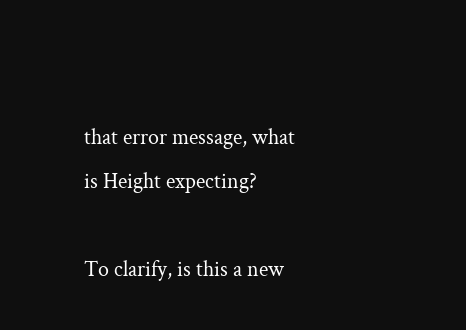that error message, what is Height expecting?

To clarify, is this a new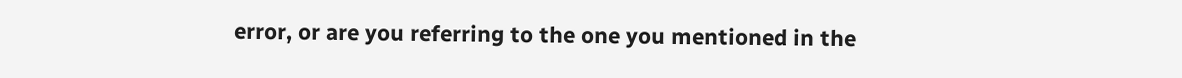error, or are you referring to the one you mentioned in the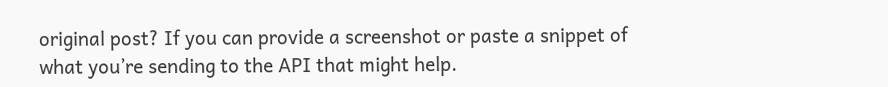original post? If you can provide a screenshot or paste a snippet of what you’re sending to the API that might help.